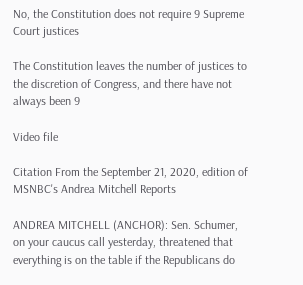No, the Constitution does not require 9 Supreme Court justices

The Constitution leaves the number of justices to the discretion of Congress, and there have not always been 9

Video file

Citation From the September 21, 2020, edition of MSNBC's Andrea Mitchell Reports

ANDREA MITCHELL (ANCHOR): Sen. Schumer, on your caucus call yesterday, threatened that everything is on the table if the Republicans do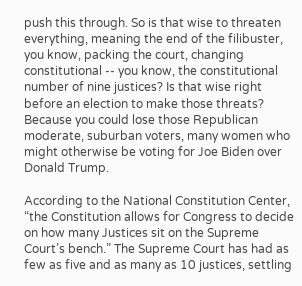push this through. So is that wise to threaten everything, meaning the end of the filibuster, you know, packing the court, changing constitutional -- you know, the constitutional number of nine justices? Is that wise right before an election to make those threats? Because you could lose those Republican moderate, suburban voters, many women who might otherwise be voting for Joe Biden over Donald Trump.

According to the National Constitution Center, “the Constitution allows for Congress to decide on how many Justices sit on the Supreme Court’s bench.” The Supreme Court has had as few as five and as many as 10 justices, settling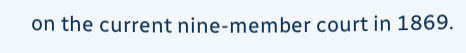on the current nine-member court in 1869.